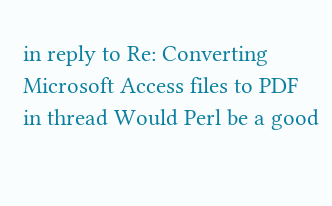in reply to Re: Converting Microsoft Access files to PDF
in thread Would Perl be a good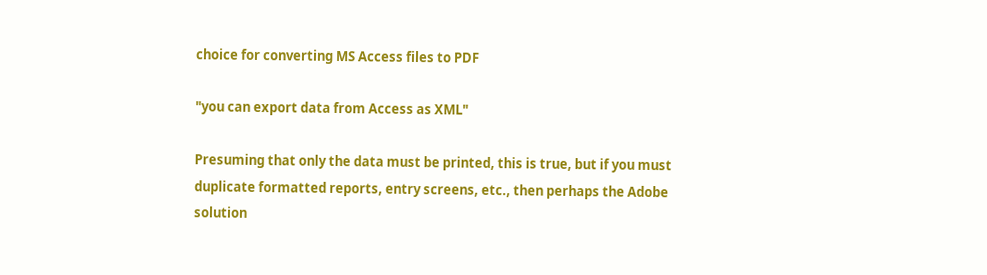choice for converting MS Access files to PDF

"you can export data from Access as XML"

Presuming that only the data must be printed, this is true, but if you must duplicate formatted reports, entry screens, etc., then perhaps the Adobe solution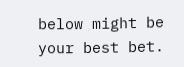below might be your best bet.